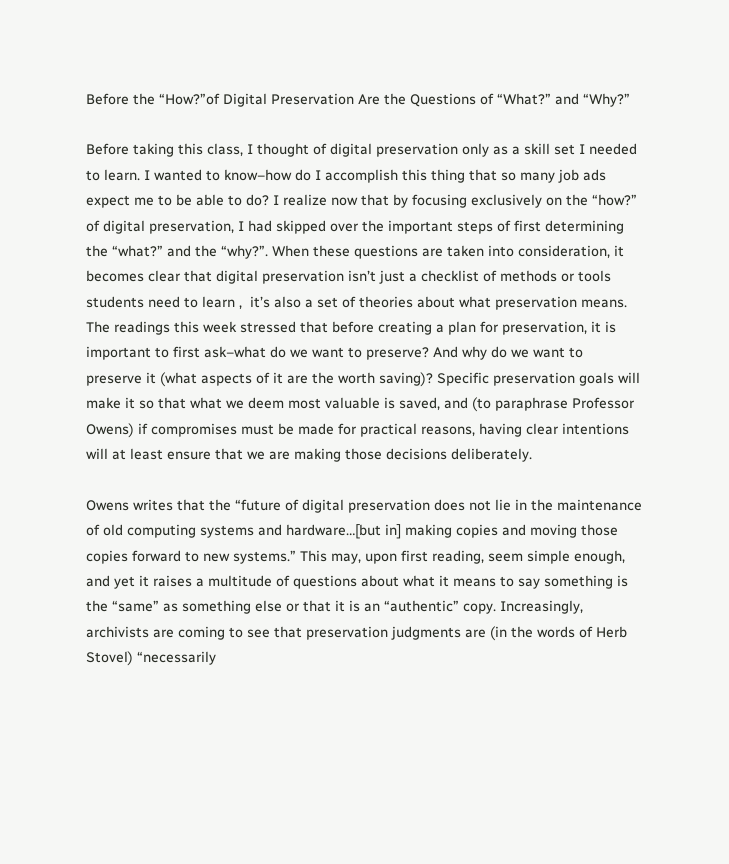Before the “How?”of Digital Preservation Are the Questions of “What?” and “Why?”

Before taking this class, I thought of digital preservation only as a skill set I needed to learn. I wanted to know–how do I accomplish this thing that so many job ads expect me to be able to do? I realize now that by focusing exclusively on the “how?” of digital preservation, I had skipped over the important steps of first determining the “what?” and the “why?”. When these questions are taken into consideration, it becomes clear that digital preservation isn’t just a checklist of methods or tools students need to learn ,  it’s also a set of theories about what preservation means. The readings this week stressed that before creating a plan for preservation, it is important to first ask–what do we want to preserve? And why do we want to preserve it (what aspects of it are the worth saving)? Specific preservation goals will make it so that what we deem most valuable is saved, and (to paraphrase Professor Owens) if compromises must be made for practical reasons, having clear intentions will at least ensure that we are making those decisions deliberately.

Owens writes that the “future of digital preservation does not lie in the maintenance of old computing systems and hardware…[but in] making copies and moving those copies forward to new systems.” This may, upon first reading, seem simple enough, and yet it raises a multitude of questions about what it means to say something is the “same” as something else or that it is an “authentic” copy. Increasingly, archivists are coming to see that preservation judgments are (in the words of Herb Stovel) “necessarily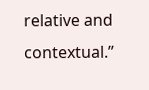relative and contextual.”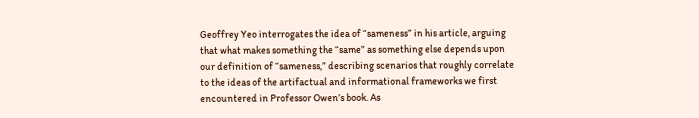Geoffrey Yeo interrogates the idea of “sameness” in his article, arguing that what makes something the “same” as something else depends upon our definition of “sameness,” describing scenarios that roughly correlate to the ideas of the artifactual and informational frameworks we first encountered in Professor Owen’s book. As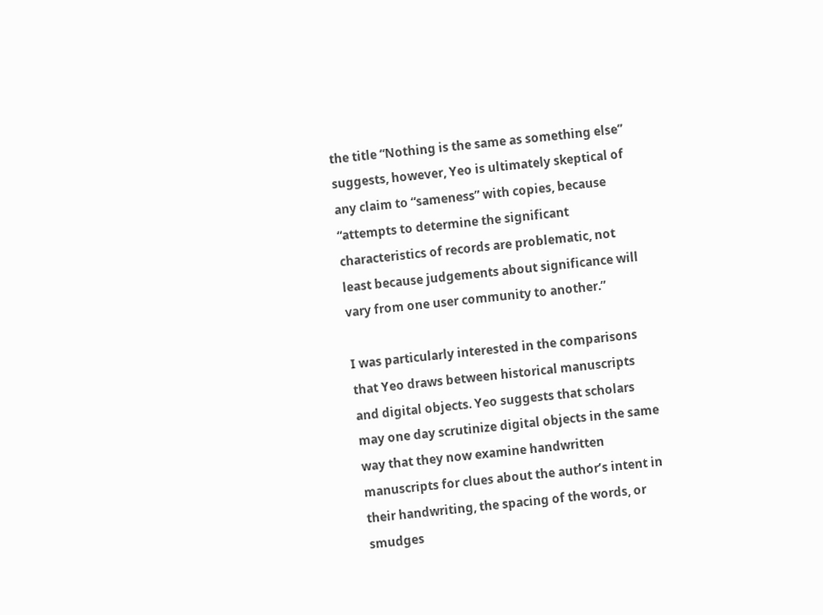the title “Nothing is the same as something else” suggests, however, Yeo is ultimately skeptical of any claim to “sameness” with copies, because “attempts to determine the significant characteristics of records are problematic, not least because judgements about significance will vary from one user community to another.”

I was particularly interested in the comparisons that Yeo draws between historical manuscripts and digital objects. Yeo suggests that scholars may one day scrutinize digital objects in the same way that they now examine handwritten manuscripts for clues about the author’s intent in their handwriting, the spacing of the words, or smudges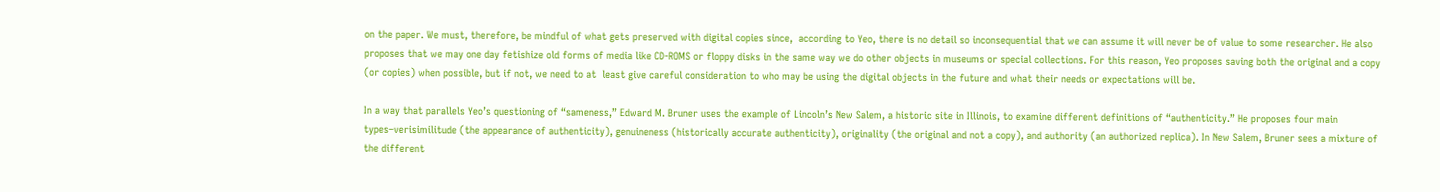on the paper. We must, therefore, be mindful of what gets preserved with digital copies since,  according to Yeo, there is no detail so inconsequential that we can assume it will never be of value to some researcher. He also proposes that we may one day fetishize old forms of media like CD-ROMS or floppy disks in the same way we do other objects in museums or special collections. For this reason, Yeo proposes saving both the original and a copy (or copies) when possible, but if not, we need to at  least give careful consideration to who may be using the digital objects in the future and what their needs or expectations will be.

In a way that parallels Yeo’s questioning of “sameness,” Edward M. Bruner uses the example of Lincoln’s New Salem, a historic site in Illinois, to examine different definitions of “authenticity.” He proposes four main types–verisimilitude (the appearance of authenticity), genuineness (historically accurate authenticity), originality (the original and not a copy), and authority (an authorized replica). In New Salem, Bruner sees a mixture of the different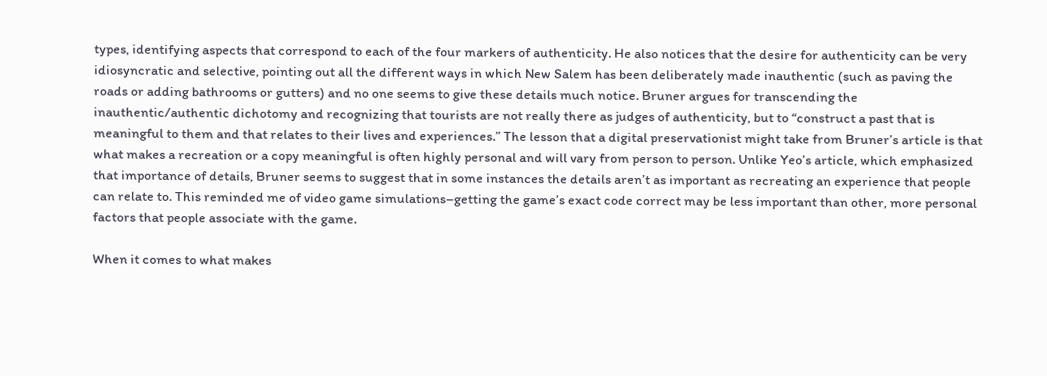types, identifying aspects that correspond to each of the four markers of authenticity. He also notices that the desire for authenticity can be very idiosyncratic and selective, pointing out all the different ways in which New Salem has been deliberately made inauthentic (such as paving the roads or adding bathrooms or gutters) and no one seems to give these details much notice. Bruner argues for transcending the inauthentic/authentic dichotomy and recognizing that tourists are not really there as judges of authenticity, but to “construct a past that is meaningful to them and that relates to their lives and experiences.” The lesson that a digital preservationist might take from Bruner’s article is that what makes a recreation or a copy meaningful is often highly personal and will vary from person to person. Unlike Yeo’s article, which emphasized that importance of details, Bruner seems to suggest that in some instances the details aren’t as important as recreating an experience that people can relate to. This reminded me of video game simulations–getting the game’s exact code correct may be less important than other, more personal factors that people associate with the game.

When it comes to what makes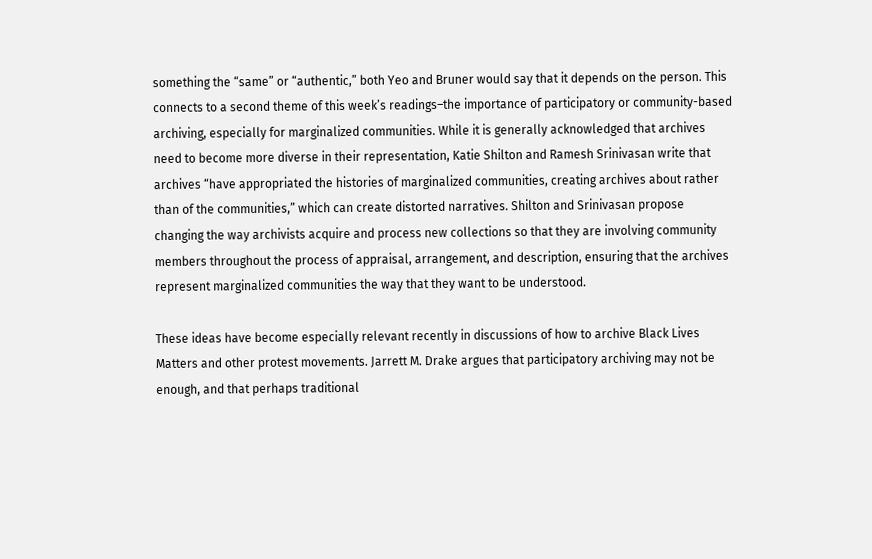something the “same” or “authentic,” both Yeo and Bruner would say that it depends on the person. This connects to a second theme of this week’s readings–the importance of participatory or community-based archiving, especially for marginalized communities. While it is generally acknowledged that archives need to become more diverse in their representation, Katie Shilton and Ramesh Srinivasan write that archives “have appropriated the histories of marginalized communities, creating archives about rather than of the communities,” which can create distorted narratives. Shilton and Srinivasan propose changing the way archivists acquire and process new collections so that they are involving community members throughout the process of appraisal, arrangement, and description, ensuring that the archives represent marginalized communities the way that they want to be understood.

These ideas have become especially relevant recently in discussions of how to archive Black Lives Matters and other protest movements. Jarrett M. Drake argues that participatory archiving may not be enough, and that perhaps traditional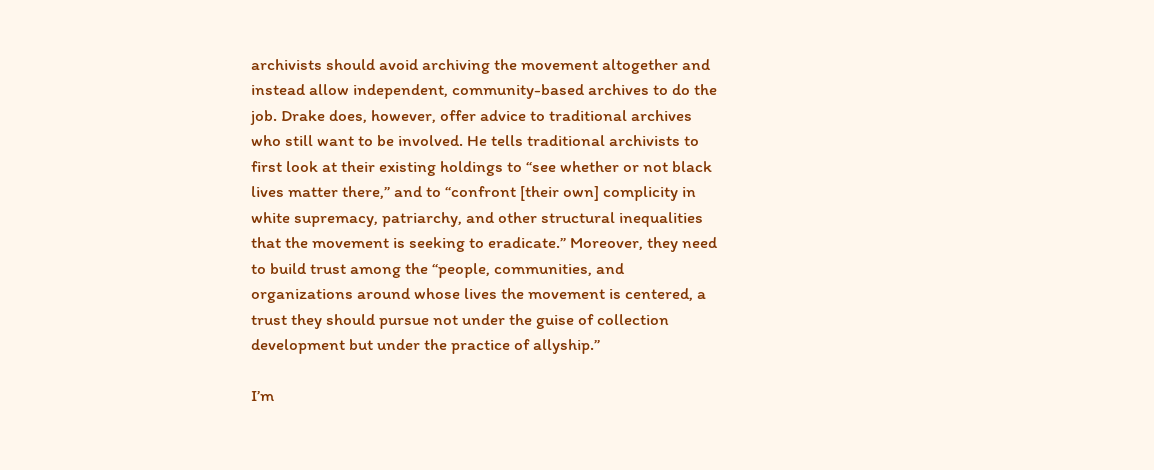archivists should avoid archiving the movement altogether and instead allow independent, community-based archives to do the job. Drake does, however, offer advice to traditional archives who still want to be involved. He tells traditional archivists to first look at their existing holdings to “see whether or not black lives matter there,” and to “confront [their own] complicity in white supremacy, patriarchy, and other structural inequalities that the movement is seeking to eradicate.” Moreover, they need to build trust among the “people, communities, and organizations around whose lives the movement is centered, a trust they should pursue not under the guise of collection development but under the practice of allyship.”

I’m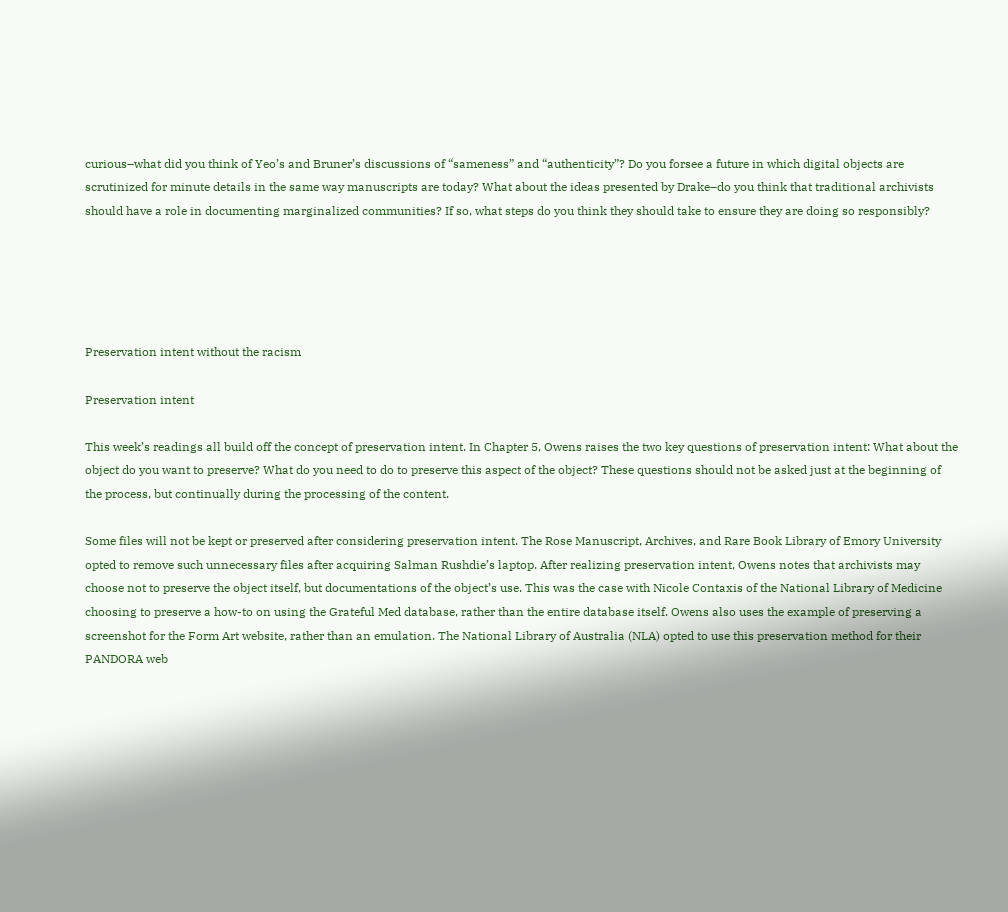curious–what did you think of Yeo’s and Bruner’s discussions of “sameness” and “authenticity”? Do you forsee a future in which digital objects are scrutinized for minute details in the same way manuscripts are today? What about the ideas presented by Drake–do you think that traditional archivists should have a role in documenting marginalized communities? If so, what steps do you think they should take to ensure they are doing so responsibly?





Preservation intent without the racism

Preservation intent

This week’s readings all build off the concept of preservation intent. In Chapter 5, Owens raises the two key questions of preservation intent: What about the object do you want to preserve? What do you need to do to preserve this aspect of the object? These questions should not be asked just at the beginning of the process, but continually during the processing of the content.

Some files will not be kept or preserved after considering preservation intent. The Rose Manuscript, Archives, and Rare Book Library of Emory University opted to remove such unnecessary files after acquiring Salman Rushdie’s laptop. After realizing preservation intent, Owens notes that archivists may choose not to preserve the object itself, but documentations of the object’s use. This was the case with Nicole Contaxis of the National Library of Medicine choosing to preserve a how-to on using the Grateful Med database, rather than the entire database itself. Owens also uses the example of preserving a screenshot for the Form Art website, rather than an emulation. The National Library of Australia (NLA) opted to use this preservation method for their PANDORA web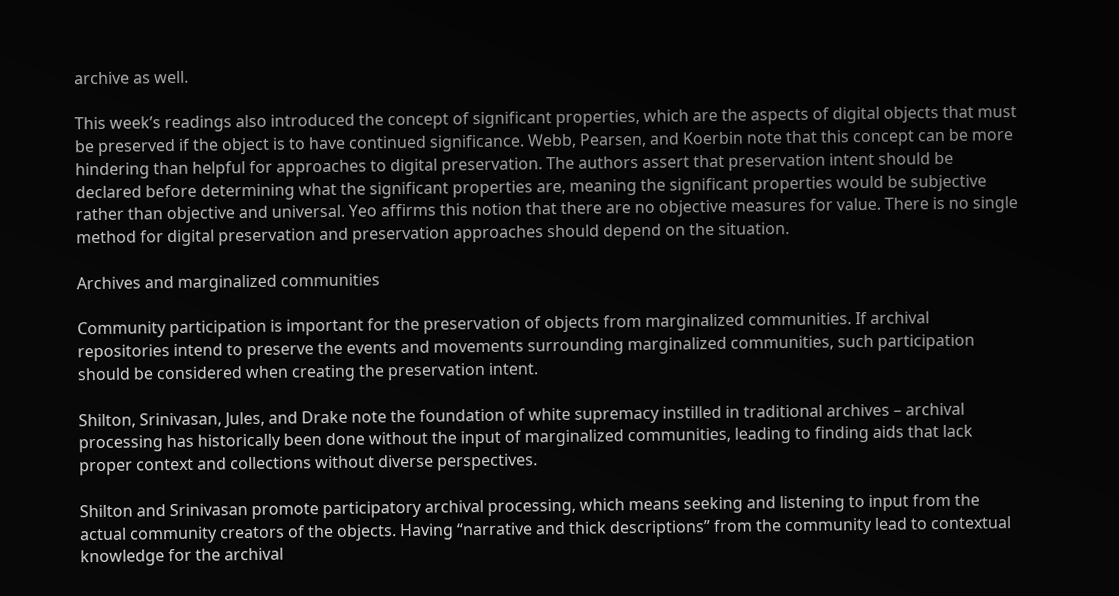archive as well.

This week’s readings also introduced the concept of significant properties, which are the aspects of digital objects that must be preserved if the object is to have continued significance. Webb, Pearsen, and Koerbin note that this concept can be more hindering than helpful for approaches to digital preservation. The authors assert that preservation intent should be declared before determining what the significant properties are, meaning the significant properties would be subjective rather than objective and universal. Yeo affirms this notion that there are no objective measures for value. There is no single method for digital preservation and preservation approaches should depend on the situation.

Archives and marginalized communities

Community participation is important for the preservation of objects from marginalized communities. If archival repositories intend to preserve the events and movements surrounding marginalized communities, such participation should be considered when creating the preservation intent.

Shilton, Srinivasan, Jules, and Drake note the foundation of white supremacy instilled in traditional archives – archival processing has historically been done without the input of marginalized communities, leading to finding aids that lack proper context and collections without diverse perspectives.

Shilton and Srinivasan promote participatory archival processing, which means seeking and listening to input from the actual community creators of the objects. Having “narrative and thick descriptions” from the community lead to contextual knowledge for the archival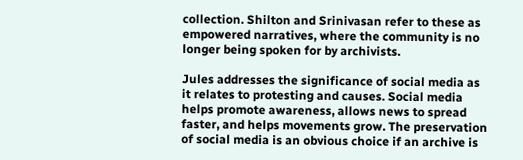collection. Shilton and Srinivasan refer to these as empowered narratives, where the community is no longer being spoken for by archivists.

Jules addresses the significance of social media as it relates to protesting and causes. Social media helps promote awareness, allows news to spread faster, and helps movements grow. The preservation of social media is an obvious choice if an archive is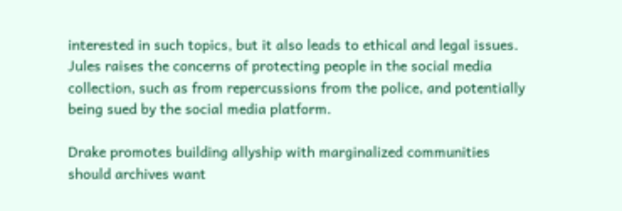interested in such topics, but it also leads to ethical and legal issues. Jules raises the concerns of protecting people in the social media collection, such as from repercussions from the police, and potentially being sued by the social media platform.

Drake promotes building allyship with marginalized communities should archives want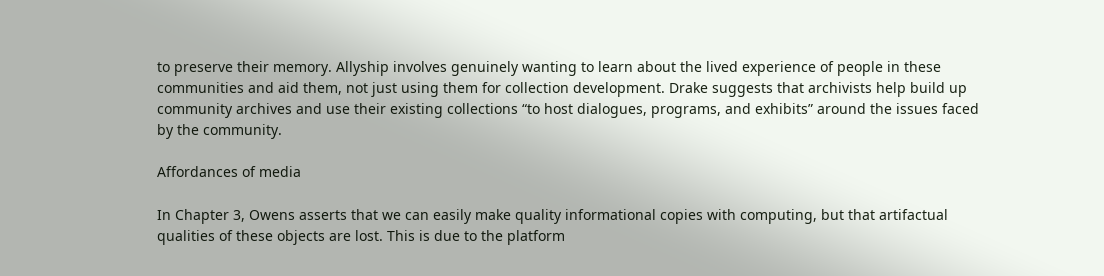to preserve their memory. Allyship involves genuinely wanting to learn about the lived experience of people in these communities and aid them, not just using them for collection development. Drake suggests that archivists help build up community archives and use their existing collections “to host dialogues, programs, and exhibits” around the issues faced by the community.

Affordances of media

In Chapter 3, Owens asserts that we can easily make quality informational copies with computing, but that artifactual qualities of these objects are lost. This is due to the platform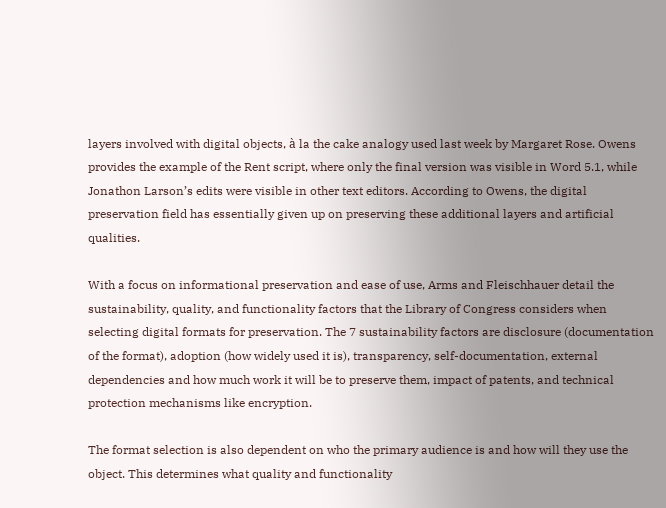layers involved with digital objects, à la the cake analogy used last week by Margaret Rose. Owens provides the example of the Rent script, where only the final version was visible in Word 5.1, while Jonathon Larson’s edits were visible in other text editors. According to Owens, the digital preservation field has essentially given up on preserving these additional layers and artificial qualities.

With a focus on informational preservation and ease of use, Arms and Fleischhauer detail the sustainability, quality, and functionality factors that the Library of Congress considers when selecting digital formats for preservation. The 7 sustainability factors are disclosure (documentation of the format), adoption (how widely used it is), transparency, self-documentation, external dependencies and how much work it will be to preserve them, impact of patents, and technical protection mechanisms like encryption.

The format selection is also dependent on who the primary audience is and how will they use the object. This determines what quality and functionality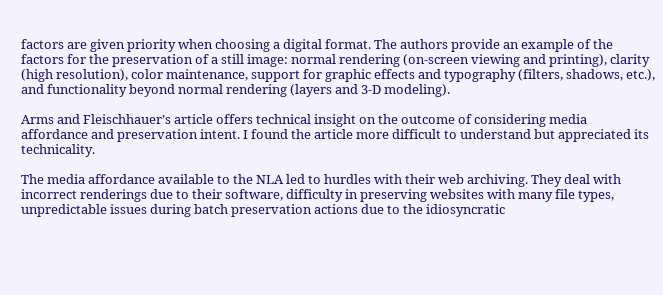factors are given priority when choosing a digital format. The authors provide an example of the factors for the preservation of a still image: normal rendering (on-screen viewing and printing), clarity (high resolution), color maintenance, support for graphic effects and typography (filters, shadows, etc.), and functionality beyond normal rendering (layers and 3-D modeling).

Arms and Fleischhauer’s article offers technical insight on the outcome of considering media affordance and preservation intent. I found the article more difficult to understand but appreciated its technicality.

The media affordance available to the NLA led to hurdles with their web archiving. They deal with incorrect renderings due to their software, difficulty in preserving websites with many file types, unpredictable issues during batch preservation actions due to the idiosyncratic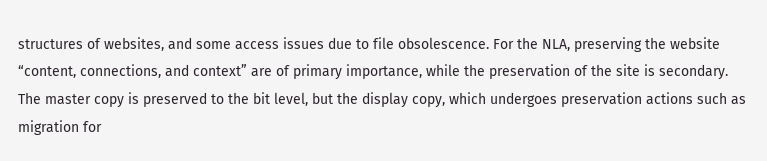structures of websites, and some access issues due to file obsolescence. For the NLA, preserving the website “content, connections, and context” are of primary importance, while the preservation of the site is secondary. The master copy is preserved to the bit level, but the display copy, which undergoes preservation actions such as migration for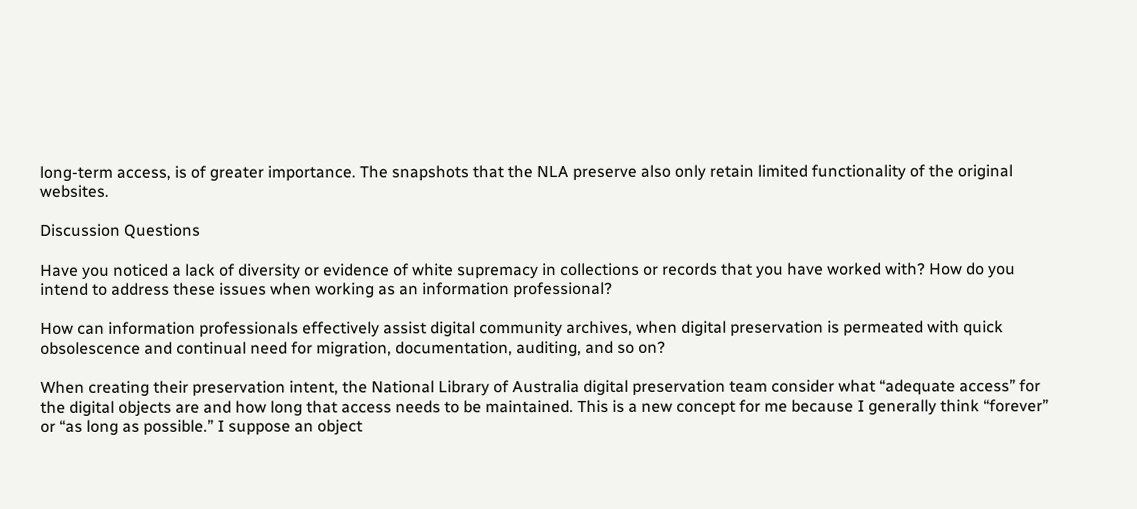long-term access, is of greater importance. The snapshots that the NLA preserve also only retain limited functionality of the original websites.

Discussion Questions

Have you noticed a lack of diversity or evidence of white supremacy in collections or records that you have worked with? How do you intend to address these issues when working as an information professional?

How can information professionals effectively assist digital community archives, when digital preservation is permeated with quick obsolescence and continual need for migration, documentation, auditing, and so on?

When creating their preservation intent, the National Library of Australia digital preservation team consider what “adequate access” for the digital objects are and how long that access needs to be maintained. This is a new concept for me because I generally think “forever” or “as long as possible.” I suppose an object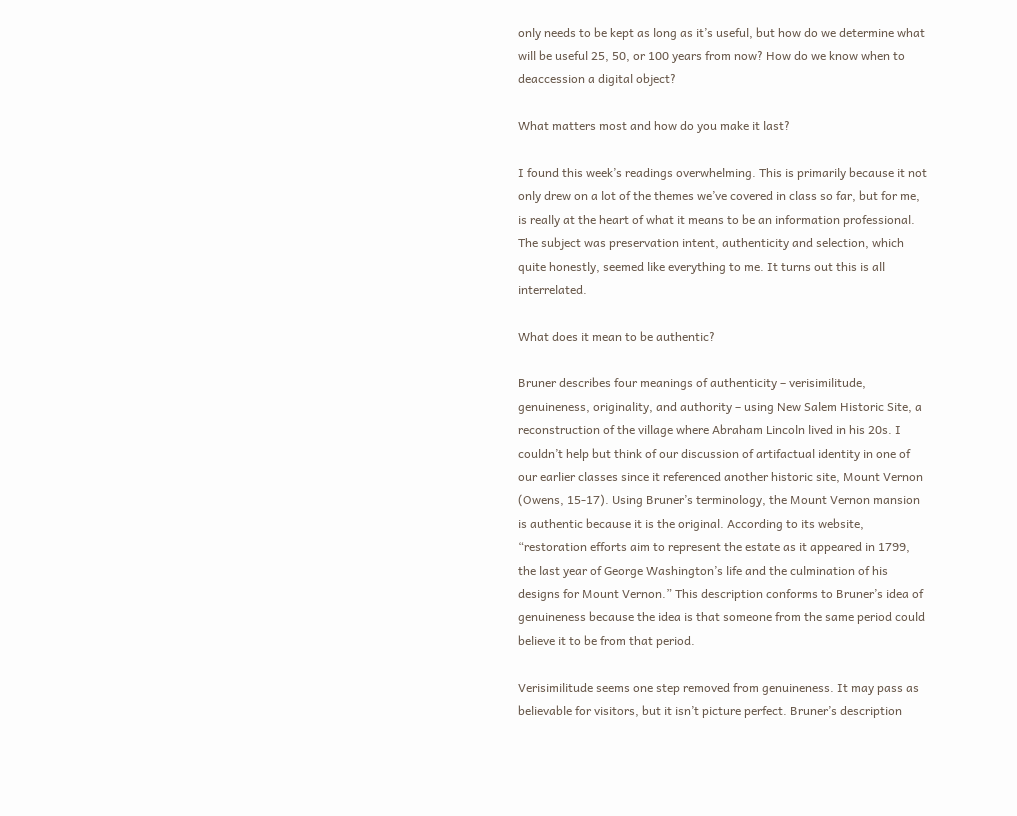only needs to be kept as long as it’s useful, but how do we determine what will be useful 25, 50, or 100 years from now? How do we know when to deaccession a digital object?

What matters most and how do you make it last?

I found this week’s readings overwhelming. This is primarily because it not only drew on a lot of the themes we’ve covered in class so far, but for me, is really at the heart of what it means to be an information professional. The subject was preservation intent, authenticity and selection, which quite honestly, seemed like everything to me. It turns out this is all interrelated.

What does it mean to be authentic?

Bruner describes four meanings of authenticity – verisimilitude, genuineness, originality, and authority – using New Salem Historic Site, a reconstruction of the village where Abraham Lincoln lived in his 20s. I couldn’t help but think of our discussion of artifactual identity in one of our earlier classes since it referenced another historic site, Mount Vernon (Owens, 15-17). Using Bruner’s terminology, the Mount Vernon mansion is authentic because it is the original. According to its website, “restoration efforts aim to represent the estate as it appeared in 1799, the last year of George Washington’s life and the culmination of his designs for Mount Vernon.” This description conforms to Bruner’s idea of genuineness because the idea is that someone from the same period could believe it to be from that period.

Verisimilitude seems one step removed from genuineness. It may pass as believable for visitors, but it isn’t picture perfect. Bruner’s description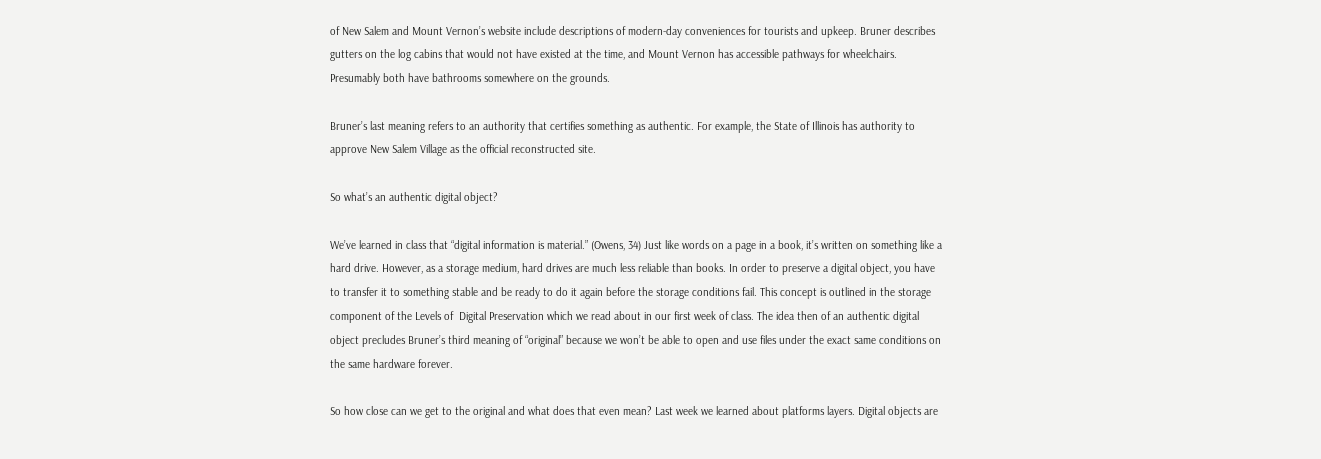of New Salem and Mount Vernon’s website include descriptions of modern-day conveniences for tourists and upkeep. Bruner describes gutters on the log cabins that would not have existed at the time, and Mount Vernon has accessible pathways for wheelchairs. Presumably both have bathrooms somewhere on the grounds.

Bruner’s last meaning refers to an authority that certifies something as authentic. For example, the State of Illinois has authority to approve New Salem Village as the official reconstructed site.

So what’s an authentic digital object?

We’ve learned in class that “digital information is material.” (Owens, 34) Just like words on a page in a book, it’s written on something like a hard drive. However, as a storage medium, hard drives are much less reliable than books. In order to preserve a digital object, you have to transfer it to something stable and be ready to do it again before the storage conditions fail. This concept is outlined in the storage component of the Levels of  Digital Preservation which we read about in our first week of class. The idea then of an authentic digital object precludes Bruner’s third meaning of “original” because we won’t be able to open and use files under the exact same conditions on the same hardware forever.

So how close can we get to the original and what does that even mean? Last week we learned about platforms layers. Digital objects are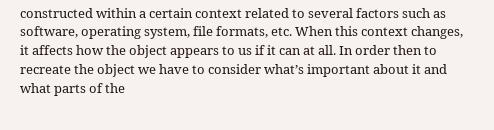constructed within a certain context related to several factors such as software, operating system, file formats, etc. When this context changes, it affects how the object appears to us if it can at all. In order then to recreate the object we have to consider what’s important about it and what parts of the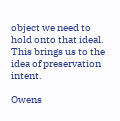object we need to hold onto that ideal. This brings us to the idea of preservation intent.

Owens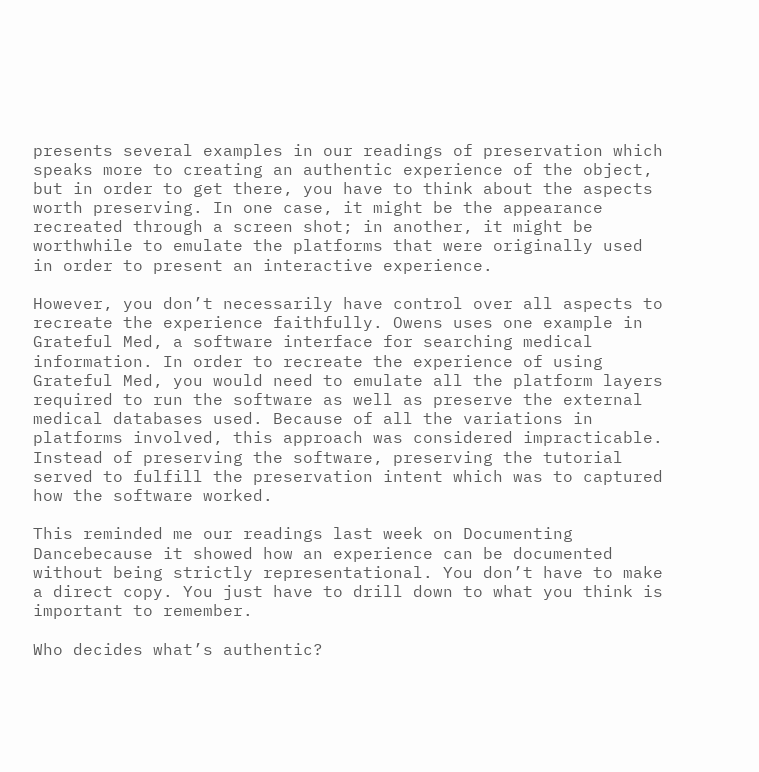presents several examples in our readings of preservation which speaks more to creating an authentic experience of the object, but in order to get there, you have to think about the aspects worth preserving. In one case, it might be the appearance recreated through a screen shot; in another, it might be worthwhile to emulate the platforms that were originally used in order to present an interactive experience.

However, you don’t necessarily have control over all aspects to recreate the experience faithfully. Owens uses one example in Grateful Med, a software interface for searching medical information. In order to recreate the experience of using Grateful Med, you would need to emulate all the platform layers required to run the software as well as preserve the external medical databases used. Because of all the variations in platforms involved, this approach was considered impracticable. Instead of preserving the software, preserving the tutorial  served to fulfill the preservation intent which was to captured how the software worked.

This reminded me our readings last week on Documenting Dancebecause it showed how an experience can be documented without being strictly representational. You don’t have to make a direct copy. You just have to drill down to what you think is important to remember.

Who decides what’s authentic?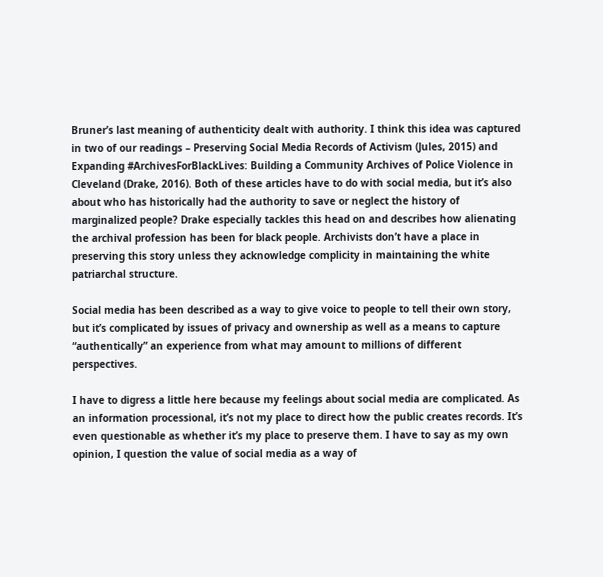Bruner’s last meaning of authenticity dealt with authority. I think this idea was captured in two of our readings – Preserving Social Media Records of Activism (Jules, 2015) and Expanding #ArchivesForBlackLives: Building a Community Archives of Police Violence in Cleveland (Drake, 2016). Both of these articles have to do with social media, but it’s also about who has historically had the authority to save or neglect the history of marginalized people? Drake especially tackles this head on and describes how alienating the archival profession has been for black people. Archivists don’t have a place in preserving this story unless they acknowledge complicity in maintaining the white patriarchal structure.

Social media has been described as a way to give voice to people to tell their own story, but it’s complicated by issues of privacy and ownership as well as a means to capture “authentically” an experience from what may amount to millions of different perspectives.

I have to digress a little here because my feelings about social media are complicated. As an information processional, it’s not my place to direct how the public creates records. It’s even questionable as whether it’s my place to preserve them. I have to say as my own opinion, I question the value of social media as a way of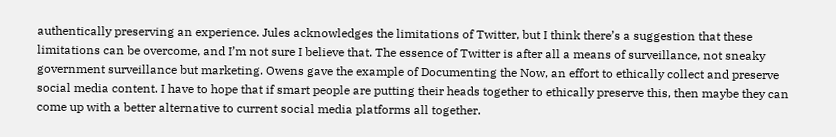authentically preserving an experience. Jules acknowledges the limitations of Twitter, but I think there’s a suggestion that these limitations can be overcome, and I’m not sure I believe that. The essence of Twitter is after all a means of surveillance, not sneaky government surveillance but marketing. Owens gave the example of Documenting the Now, an effort to ethically collect and preserve social media content. I have to hope that if smart people are putting their heads together to ethically preserve this, then maybe they can come up with a better alternative to current social media platforms all together.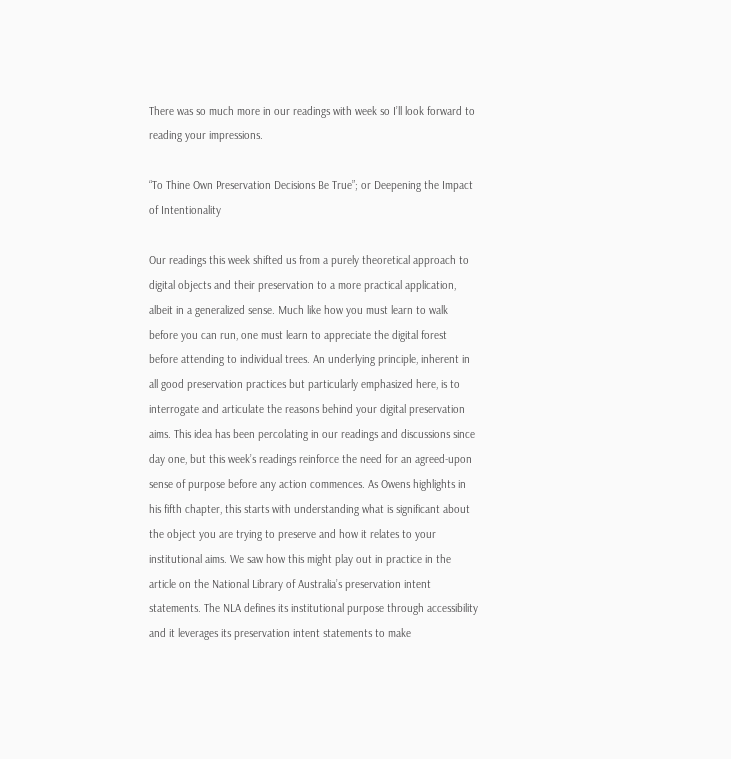There was so much more in our readings with week so I’ll look forward to reading your impressions.

“To Thine Own Preservation Decisions Be True”; or Deepening the Impact of Intentionality

Our readings this week shifted us from a purely theoretical approach to digital objects and their preservation to a more practical application, albeit in a generalized sense. Much like how you must learn to walk before you can run, one must learn to appreciate the digital forest before attending to individual trees. An underlying principle, inherent in all good preservation practices but particularly emphasized here, is to interrogate and articulate the reasons behind your digital preservation aims. This idea has been percolating in our readings and discussions since day one, but this week’s readings reinforce the need for an agreed-upon sense of purpose before any action commences. As Owens highlights in his fifth chapter, this starts with understanding what is significant about the object you are trying to preserve and how it relates to your institutional aims. We saw how this might play out in practice in the article on the National Library of Australia’s preservation intent statements. The NLA defines its institutional purpose through accessibility and it leverages its preservation intent statements to make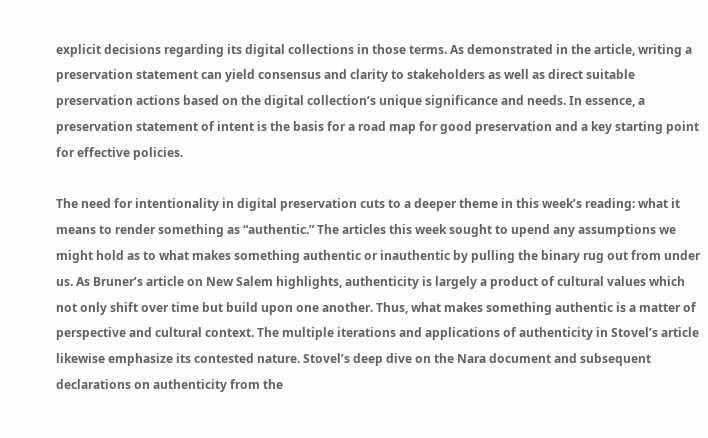explicit decisions regarding its digital collections in those terms. As demonstrated in the article, writing a preservation statement can yield consensus and clarity to stakeholders as well as direct suitable preservation actions based on the digital collection’s unique significance and needs. In essence, a preservation statement of intent is the basis for a road map for good preservation and a key starting point for effective policies.

The need for intentionality in digital preservation cuts to a deeper theme in this week’s reading: what it means to render something as “authentic.” The articles this week sought to upend any assumptions we might hold as to what makes something authentic or inauthentic by pulling the binary rug out from under us. As Bruner’s article on New Salem highlights, authenticity is largely a product of cultural values which not only shift over time but build upon one another. Thus, what makes something authentic is a matter of perspective and cultural context. The multiple iterations and applications of authenticity in Stovel’s article likewise emphasize its contested nature. Stovel’s deep dive on the Nara document and subsequent declarations on authenticity from the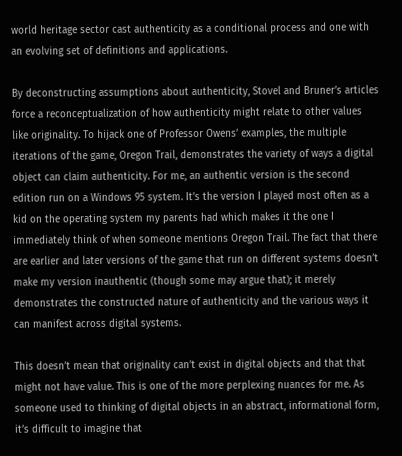world heritage sector cast authenticity as a conditional process and one with an evolving set of definitions and applications.

By deconstructing assumptions about authenticity, Stovel and Bruner’s articles force a reconceptualization of how authenticity might relate to other values like originality. To hijack one of Professor Owens’ examples, the multiple iterations of the game, Oregon Trail, demonstrates the variety of ways a digital object can claim authenticity. For me, an authentic version is the second edition run on a Windows 95 system. It’s the version I played most often as a kid on the operating system my parents had which makes it the one I immediately think of when someone mentions Oregon Trail. The fact that there are earlier and later versions of the game that run on different systems doesn’t make my version inauthentic (though some may argue that); it merely demonstrates the constructed nature of authenticity and the various ways it can manifest across digital systems.

This doesn’t mean that originality can’t exist in digital objects and that that might not have value. This is one of the more perplexing nuances for me. As someone used to thinking of digital objects in an abstract, informational form, it’s difficult to imagine that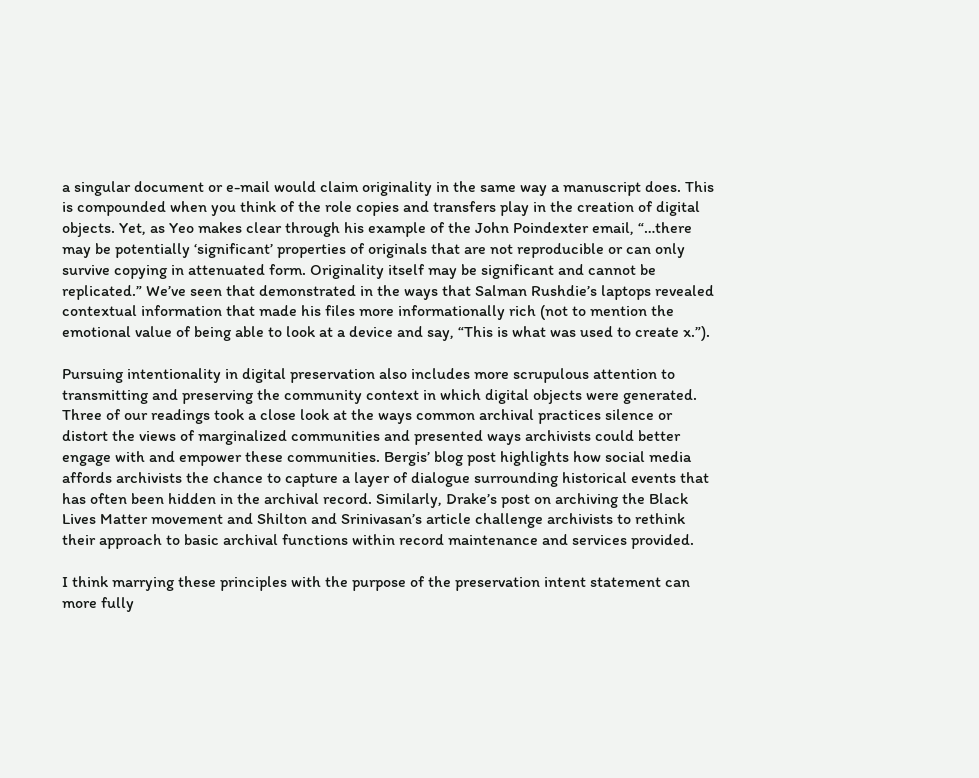a singular document or e-mail would claim originality in the same way a manuscript does. This is compounded when you think of the role copies and transfers play in the creation of digital objects. Yet, as Yeo makes clear through his example of the John Poindexter email, “…there may be potentially ‘significant’ properties of originals that are not reproducible or can only survive copying in attenuated form. Originality itself may be significant and cannot be replicated.” We’ve seen that demonstrated in the ways that Salman Rushdie’s laptops revealed contextual information that made his files more informationally rich (not to mention the emotional value of being able to look at a device and say, “This is what was used to create x.”).

Pursuing intentionality in digital preservation also includes more scrupulous attention to transmitting and preserving the community context in which digital objects were generated. Three of our readings took a close look at the ways common archival practices silence or distort the views of marginalized communities and presented ways archivists could better engage with and empower these communities. Bergis’ blog post highlights how social media affords archivists the chance to capture a layer of dialogue surrounding historical events that has often been hidden in the archival record. Similarly, Drake’s post on archiving the Black Lives Matter movement and Shilton and Srinivasan’s article challenge archivists to rethink their approach to basic archival functions within record maintenance and services provided.

I think marrying these principles with the purpose of the preservation intent statement can more fully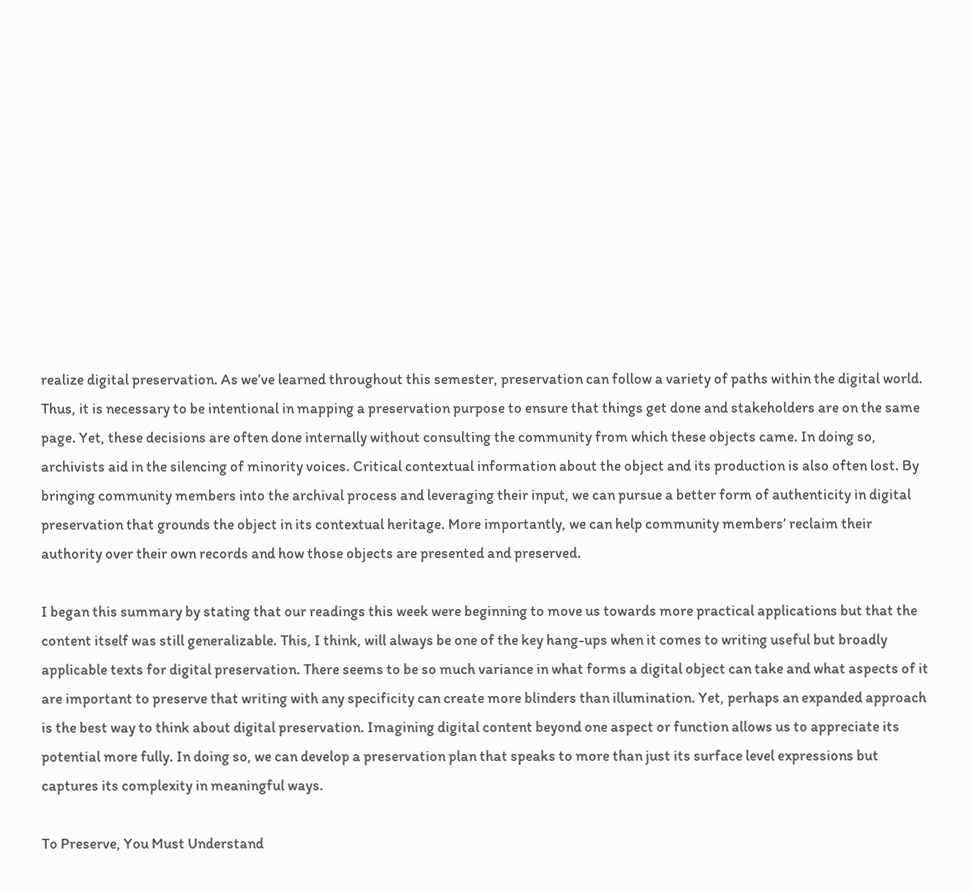realize digital preservation. As we’ve learned throughout this semester, preservation can follow a variety of paths within the digital world. Thus, it is necessary to be intentional in mapping a preservation purpose to ensure that things get done and stakeholders are on the same page. Yet, these decisions are often done internally without consulting the community from which these objects came. In doing so, archivists aid in the silencing of minority voices. Critical contextual information about the object and its production is also often lost. By bringing community members into the archival process and leveraging their input, we can pursue a better form of authenticity in digital preservation that grounds the object in its contextual heritage. More importantly, we can help community members’ reclaim their authority over their own records and how those objects are presented and preserved.

I began this summary by stating that our readings this week were beginning to move us towards more practical applications but that the content itself was still generalizable. This, I think, will always be one of the key hang-ups when it comes to writing useful but broadly applicable texts for digital preservation. There seems to be so much variance in what forms a digital object can take and what aspects of it are important to preserve that writing with any specificity can create more blinders than illumination. Yet, perhaps an expanded approach is the best way to think about digital preservation. Imagining digital content beyond one aspect or function allows us to appreciate its potential more fully. In doing so, we can develop a preservation plan that speaks to more than just its surface level expressions but captures its complexity in meaningful ways.

To Preserve, You Must Understand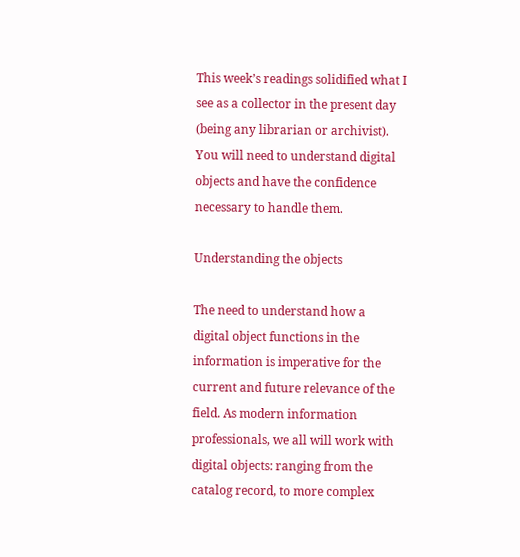This week’s readings solidified what I see as a collector in the present day (being any librarian or archivist). You will need to understand digital objects and have the confidence necessary to handle them.

Understanding the objects

The need to understand how a digital object functions in the information is imperative for the current and future relevance of the field. As modern information professionals, we all will work with digital objects: ranging from the catalog record, to more complex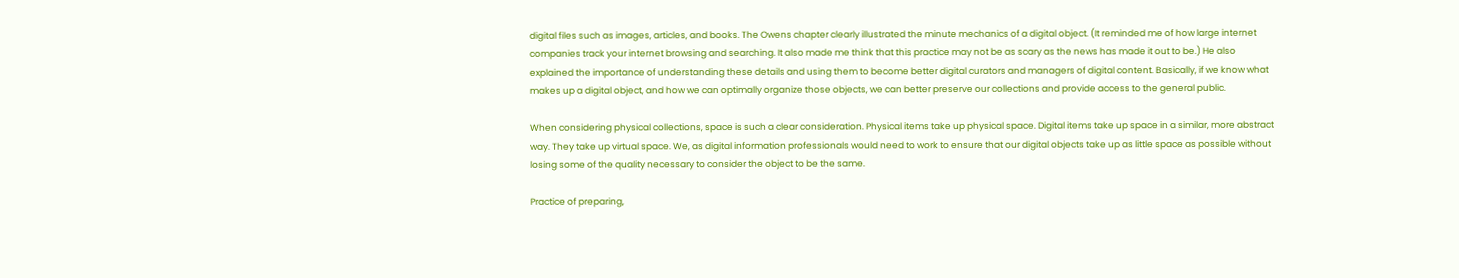digital files such as images, articles, and books. The Owens chapter clearly illustrated the minute mechanics of a digital object. (It reminded me of how large internet companies track your internet browsing and searching. It also made me think that this practice may not be as scary as the news has made it out to be.) He also explained the importance of understanding these details and using them to become better digital curators and managers of digital content. Basically, if we know what makes up a digital object, and how we can optimally organize those objects, we can better preserve our collections and provide access to the general public.

When considering physical collections, space is such a clear consideration. Physical items take up physical space. Digital items take up space in a similar, more abstract way. They take up virtual space. We, as digital information professionals would need to work to ensure that our digital objects take up as little space as possible without losing some of the quality necessary to consider the object to be the same.

Practice of preparing,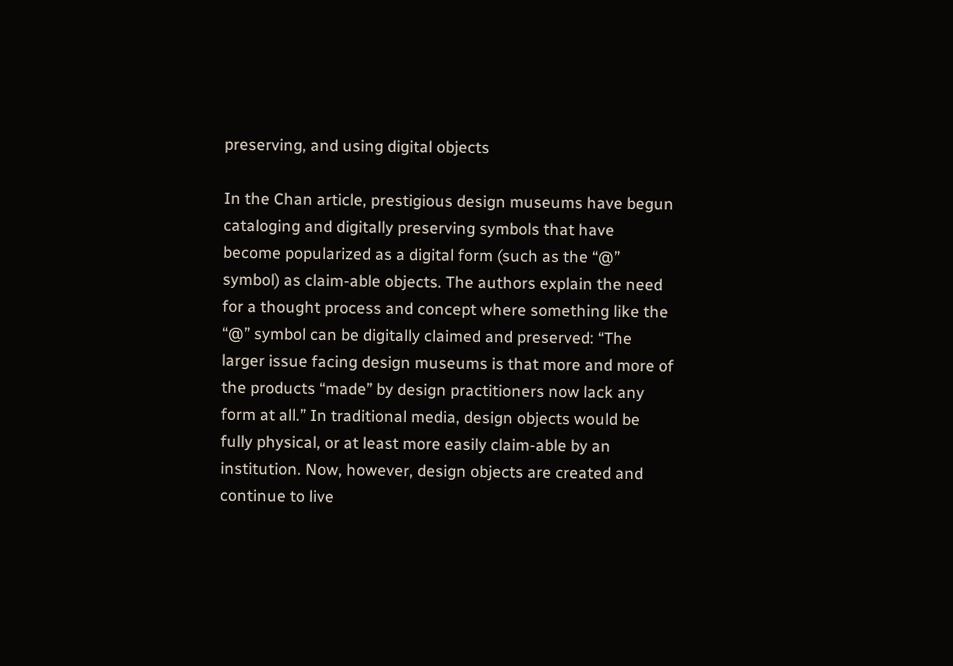preserving, and using digital objects

In the Chan article, prestigious design museums have begun cataloging and digitally preserving symbols that have become popularized as a digital form (such as the “@” symbol) as claim-able objects. The authors explain the need for a thought process and concept where something like the “@” symbol can be digitally claimed and preserved: “The larger issue facing design museums is that more and more of the products “made” by design practitioners now lack any form at all.” In traditional media, design objects would be fully physical, or at least more easily claim-able by an institution. Now, however, design objects are created and continue to live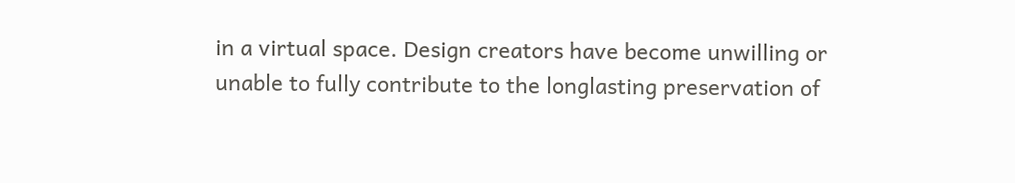in a virtual space. Design creators have become unwilling or unable to fully contribute to the longlasting preservation of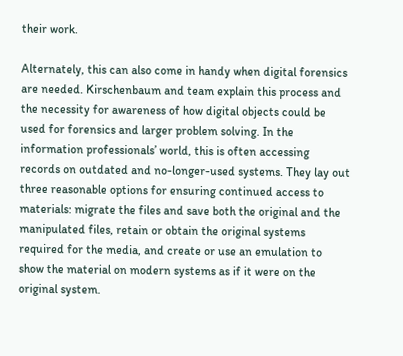their work.

Alternately, this can also come in handy when digital forensics are needed. Kirschenbaum and team explain this process and the necessity for awareness of how digital objects could be used for forensics and larger problem solving. In the information professionals’ world, this is often accessing records on outdated and no-longer-used systems. They lay out three reasonable options for ensuring continued access to materials: migrate the files and save both the original and the manipulated files, retain or obtain the original systems required for the media, and create or use an emulation to show the material on modern systems as if it were on the original system.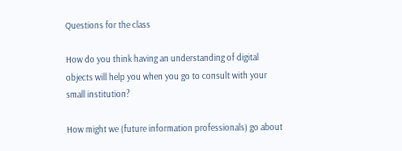Questions for the class

How do you think having an understanding of digital objects will help you when you go to consult with your small institution?

How might we (future information professionals) go about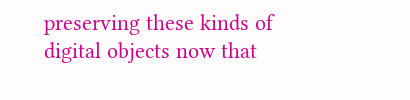preserving these kinds of digital objects now that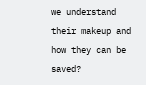we understand their makeup and how they can be saved?